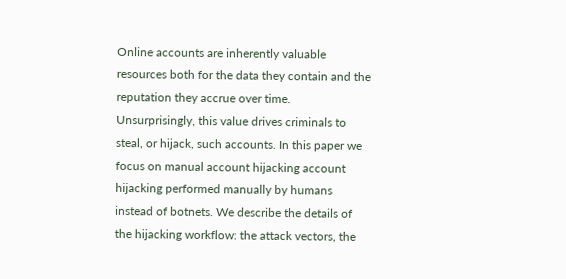Online accounts are inherently valuable resources both for the data they contain and the reputation they accrue over time. Unsurprisingly, this value drives criminals to steal, or hijack, such accounts. In this paper we focus on manual account hijacking account hijacking performed manually by humans instead of botnets. We describe the details of the hijacking workflow: the attack vectors, the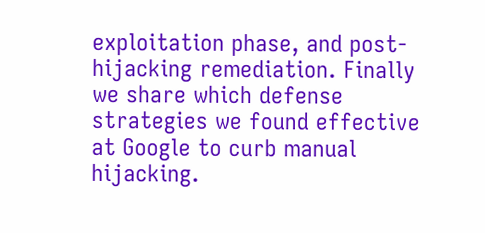exploitation phase, and post-hijacking remediation. Finally we share which defense strategies we found effective at Google to curb manual hijacking.